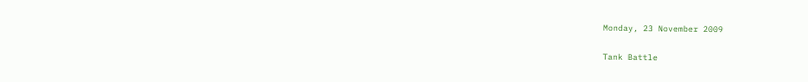Monday, 23 November 2009

Tank Battle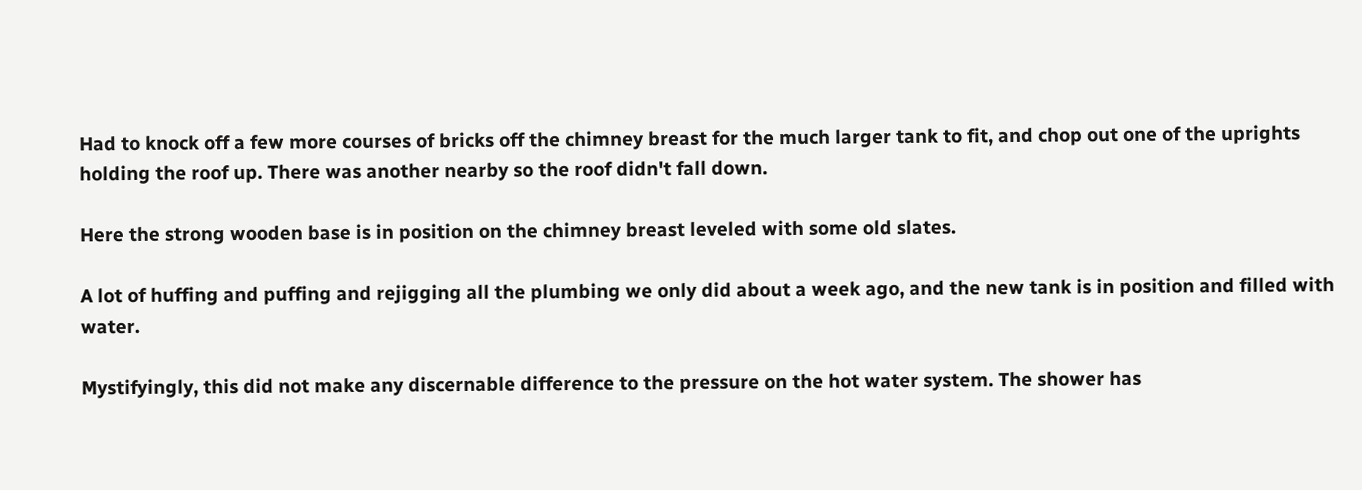Had to knock off a few more courses of bricks off the chimney breast for the much larger tank to fit, and chop out one of the uprights holding the roof up. There was another nearby so the roof didn't fall down.

Here the strong wooden base is in position on the chimney breast leveled with some old slates.

A lot of huffing and puffing and rejigging all the plumbing we only did about a week ago, and the new tank is in position and filled with water.

Mystifyingly, this did not make any discernable difference to the pressure on the hot water system. The shower has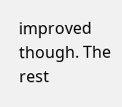improved though. The rest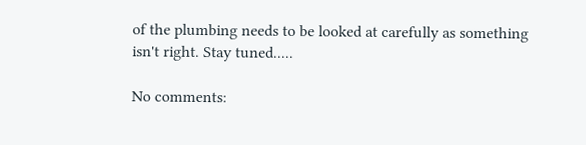of the plumbing needs to be looked at carefully as something isn't right. Stay tuned.....

No comments: